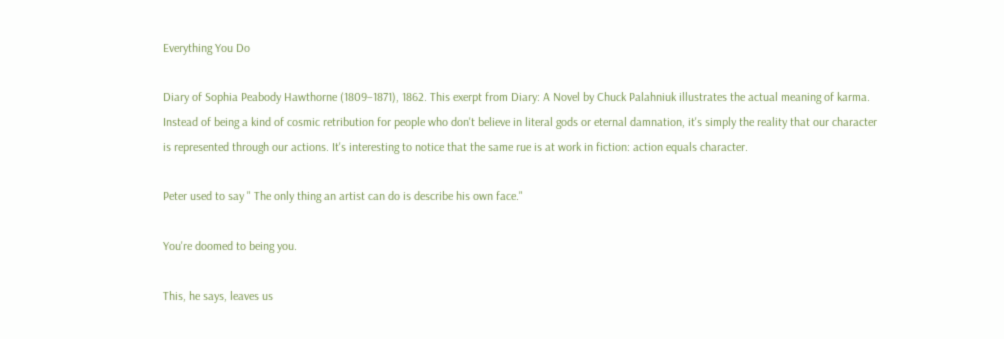Everything You Do

Diary of Sophia Peabody Hawthorne (1809–1871), 1862. This exerpt from Diary: A Novel by Chuck Palahniuk illustrates the actual meaning of karma. Instead of being a kind of cosmic retribution for people who don't believe in literal gods or eternal damnation, it's simply the reality that our character is represented through our actions. It's interesting to notice that the same rue is at work in fiction: action equals character.

Peter used to say " The only thing an artist can do is describe his own face."

You're doomed to being you.

This, he says, leaves us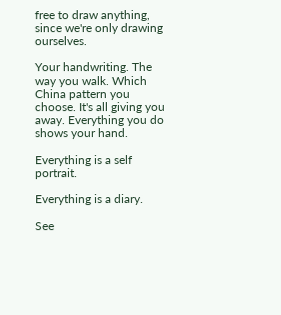free to draw anything, since we're only drawing ourselves.

Your handwriting. The way you walk. Which China pattern you choose. It's all giving you away. Everything you do shows your hand.

Everything is a self portrait.

Everything is a diary.

See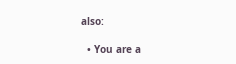also:

  • You are a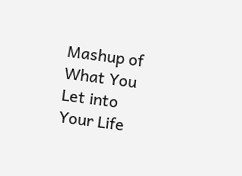Mashup of What You Let into Your Life